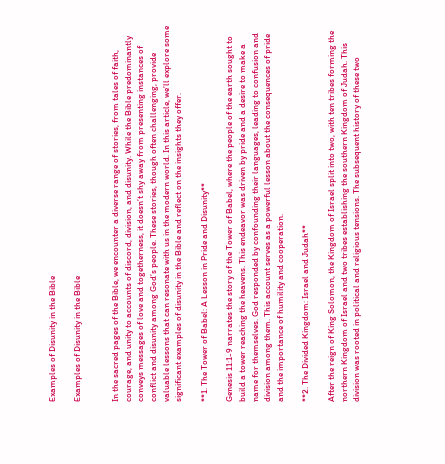Examples of Disunity in the Bible

Examples of Disunity in the Bible


In the sacred pages of the Bible, we encounter a diverse range of stories, from tales of faith, courage, and unity to accounts of discord, division, and disunity. While the Bible predominantly conveys messages of love and togetherness, it doesn’t shy away from presenting instances of conflict and disunity among God’s people. These stories, though often challenging, provide valuable lessons that can resonate with us in the modern world. In this article, we’ll explore some significant examples of disunity in the Bible and reflect on the insights they offer.

**1. The Tower of Babel: A Lesson in Pride and Disunity**

Genesis 11:1-9 narrates the story of the Tower of Babel, where the people of the earth sought to build a tower reaching the heavens. This endeavor was driven by pride and a desire to make a name for themselves. God responded by confounding their languages, leading to confusion and division among them. This account serves as a powerful lesson about the consequences of pride and the importance of humility and cooperation.

**2. The Divided Kingdom: Israel and Judah**

After the reign of King Solomon, the Kingdom of Israel split into two, with ten tribes forming the northern Kingdom of Israel and two tribes establishing the southern Kingdom of Judah. This division was rooted in political and religious tensions. The subsequent history of these two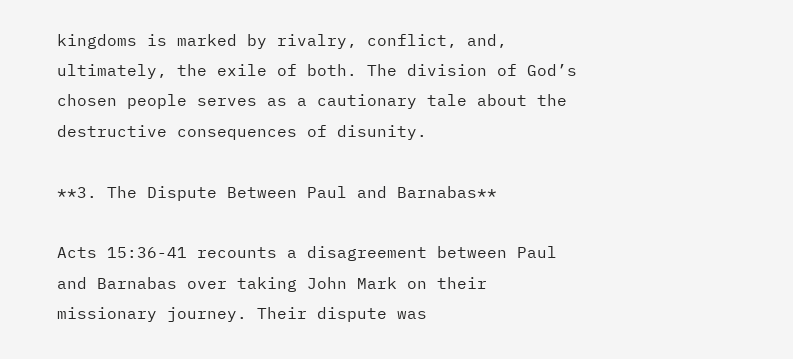kingdoms is marked by rivalry, conflict, and, ultimately, the exile of both. The division of God’s chosen people serves as a cautionary tale about the destructive consequences of disunity.

**3. The Dispute Between Paul and Barnabas**

Acts 15:36-41 recounts a disagreement between Paul and Barnabas over taking John Mark on their missionary journey. Their dispute was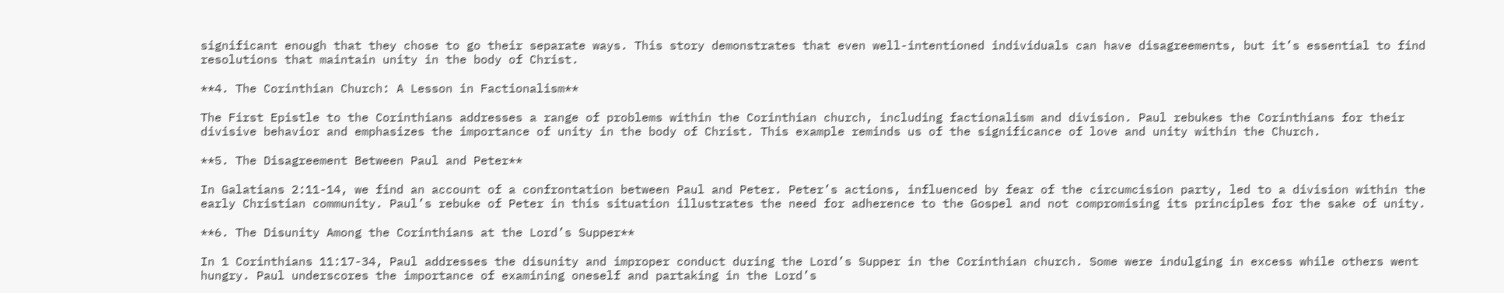significant enough that they chose to go their separate ways. This story demonstrates that even well-intentioned individuals can have disagreements, but it’s essential to find resolutions that maintain unity in the body of Christ.

**4. The Corinthian Church: A Lesson in Factionalism**

The First Epistle to the Corinthians addresses a range of problems within the Corinthian church, including factionalism and division. Paul rebukes the Corinthians for their divisive behavior and emphasizes the importance of unity in the body of Christ. This example reminds us of the significance of love and unity within the Church.

**5. The Disagreement Between Paul and Peter**

In Galatians 2:11-14, we find an account of a confrontation between Paul and Peter. Peter’s actions, influenced by fear of the circumcision party, led to a division within the early Christian community. Paul’s rebuke of Peter in this situation illustrates the need for adherence to the Gospel and not compromising its principles for the sake of unity.

**6. The Disunity Among the Corinthians at the Lord’s Supper**

In 1 Corinthians 11:17-34, Paul addresses the disunity and improper conduct during the Lord’s Supper in the Corinthian church. Some were indulging in excess while others went hungry. Paul underscores the importance of examining oneself and partaking in the Lord’s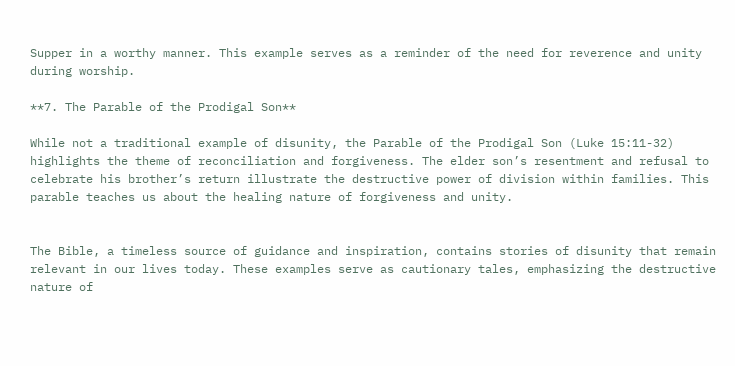Supper in a worthy manner. This example serves as a reminder of the need for reverence and unity during worship.

**7. The Parable of the Prodigal Son**

While not a traditional example of disunity, the Parable of the Prodigal Son (Luke 15:11-32) highlights the theme of reconciliation and forgiveness. The elder son’s resentment and refusal to celebrate his brother’s return illustrate the destructive power of division within families. This parable teaches us about the healing nature of forgiveness and unity.


The Bible, a timeless source of guidance and inspiration, contains stories of disunity that remain relevant in our lives today. These examples serve as cautionary tales, emphasizing the destructive nature of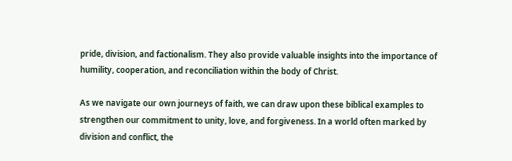pride, division, and factionalism. They also provide valuable insights into the importance of humility, cooperation, and reconciliation within the body of Christ.

As we navigate our own journeys of faith, we can draw upon these biblical examples to strengthen our commitment to unity, love, and forgiveness. In a world often marked by division and conflict, the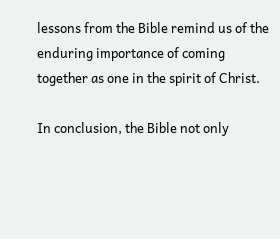lessons from the Bible remind us of the enduring importance of coming together as one in the spirit of Christ.

In conclusion, the Bible not only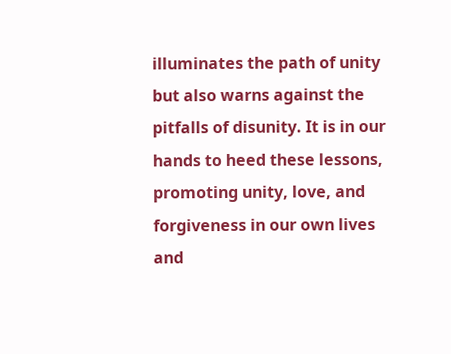illuminates the path of unity but also warns against the pitfalls of disunity. It is in our hands to heed these lessons, promoting unity, love, and forgiveness in our own lives and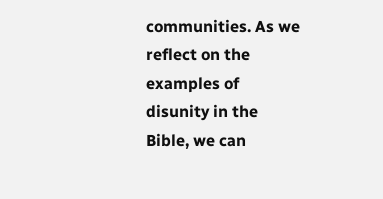communities. As we reflect on the examples of disunity in the Bible, we can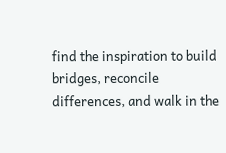find the inspiration to build bridges, reconcile differences, and walk in the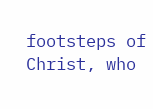footsteps of Christ, who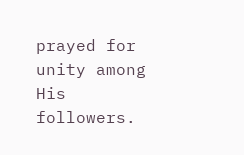prayed for unity among His followers.